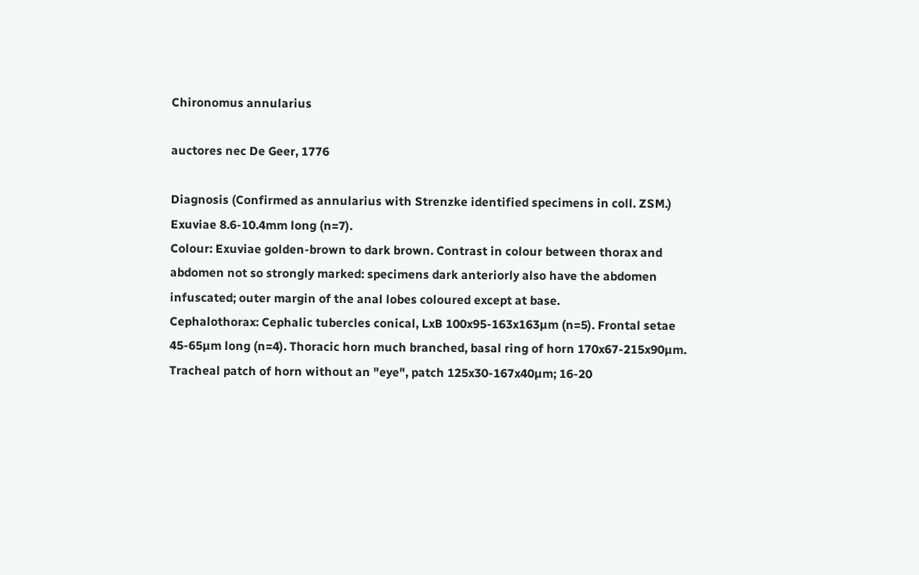Chironomus annularius

auctores nec De Geer, 1776

Diagnosis (Confirmed as annularius with Strenzke identified specimens in coll. ZSM.)
Exuviae 8.6-10.4mm long (n=7).
Colour: Exuviae golden-brown to dark brown. Contrast in colour between thorax and abdomen not so strongly marked: specimens dark anteriorly also have the abdomen infuscated; outer margin of the anal lobes coloured except at base.
Cephalothorax: Cephalic tubercles conical, LxB 100x95-163x163µm (n=5). Frontal setae 45-65µm long (n=4). Thoracic horn much branched, basal ring of horn 170x67-215x90µm. Tracheal patch of horn without an "eye", patch 125x30-167x40µm; 16-20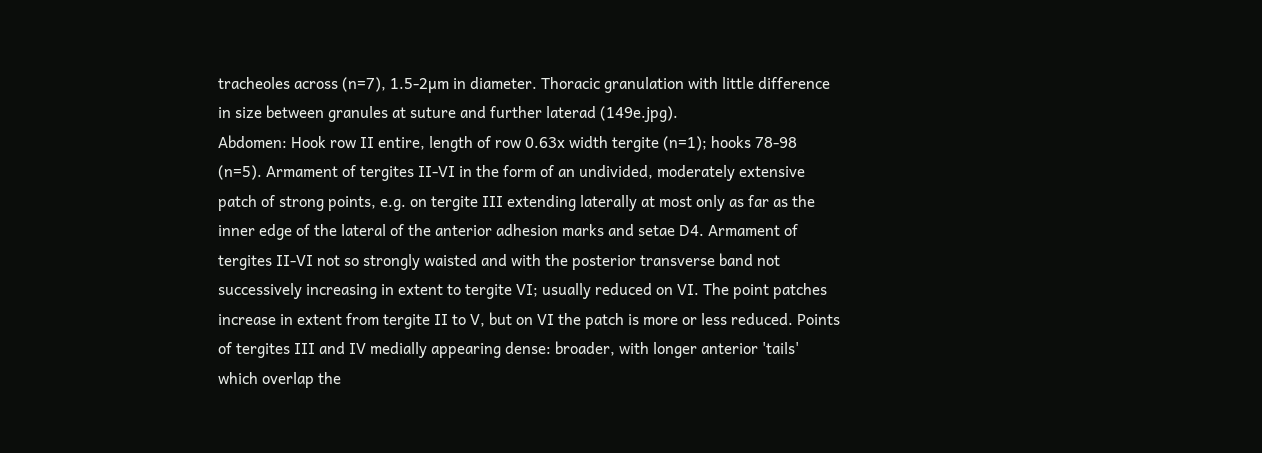tracheoles across (n=7), 1.5-2µm in diameter. Thoracic granulation with little difference in size between granules at suture and further laterad (149e.jpg).
Abdomen: Hook row II entire, length of row 0.63x width tergite (n=1); hooks 78-98 (n=5). Armament of tergites II-VI in the form of an undivided, moderately extensive patch of strong points, e.g. on tergite III extending laterally at most only as far as the inner edge of the lateral of the anterior adhesion marks and setae D4. Armament of tergites II-VI not so strongly waisted and with the posterior transverse band not successively increasing in extent to tergite VI; usually reduced on VI. The point patches increase in extent from tergite II to V, but on VI the patch is more or less reduced. Points of tergites III and IV medially appearing dense: broader, with longer anterior 'tails' which overlap the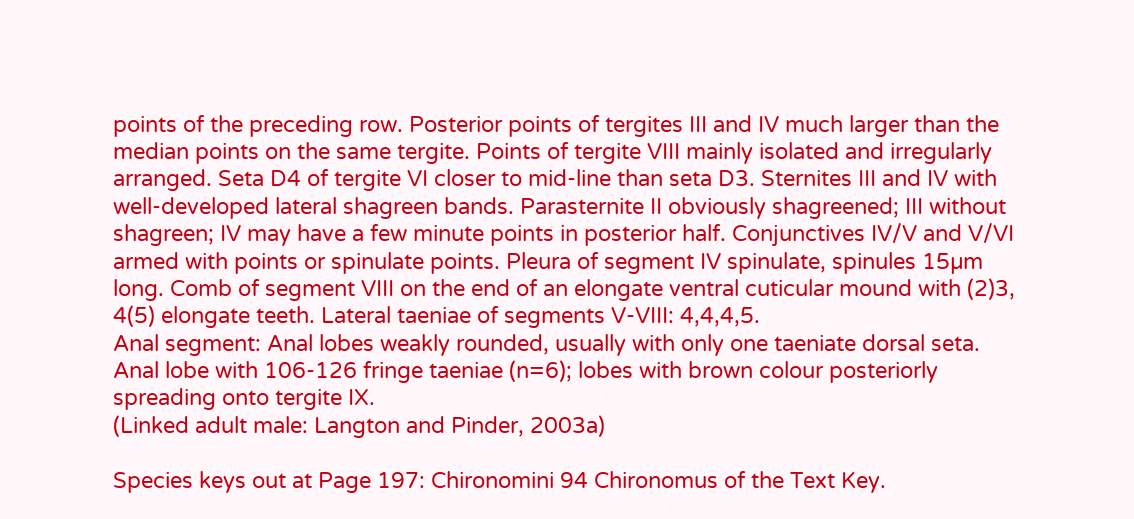points of the preceding row. Posterior points of tergites III and IV much larger than the median points on the same tergite. Points of tergite VIII mainly isolated and irregularly arranged. Seta D4 of tergite VI closer to mid-line than seta D3. Sternites III and IV with well-developed lateral shagreen bands. Parasternite II obviously shagreened; III without shagreen; IV may have a few minute points in posterior half. Conjunctives IV/V and V/VI armed with points or spinulate points. Pleura of segment IV spinulate, spinules 15µm long. Comb of segment VIII on the end of an elongate ventral cuticular mound with (2)3, 4(5) elongate teeth. Lateral taeniae of segments V-VIII: 4,4,4,5.
Anal segment: Anal lobes weakly rounded, usually with only one taeniate dorsal seta. Anal lobe with 106-126 fringe taeniae (n=6); lobes with brown colour posteriorly spreading onto tergite IX.
(Linked adult male: Langton and Pinder, 2003a)

Species keys out at Page 197: Chironomini 94 Chironomus of the Text Key.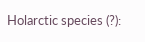Holarctic species (?):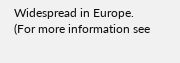Widespread in Europe.
(For more information see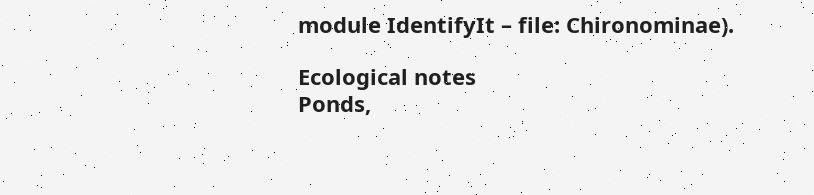module IdentifyIt – file: Chironominae).

Ecological notes
Ponds,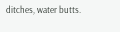ditches, water butts.